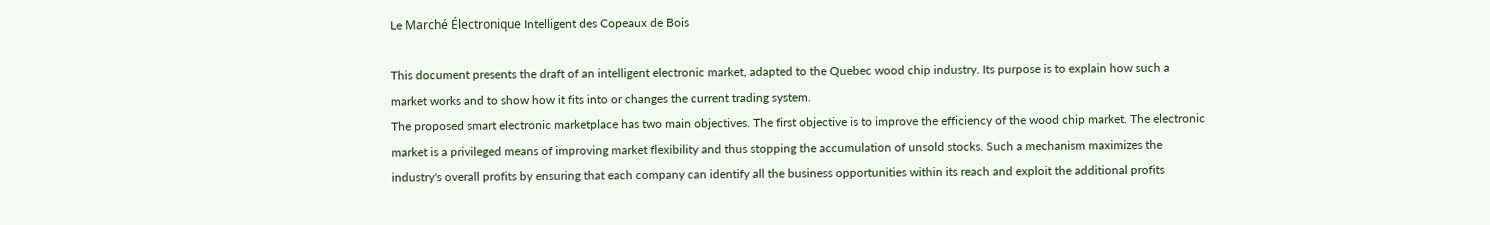Le Marché Électronique Intelligent des Copeaux de Bois

This document presents the draft of an intelligent electronic market, adapted to the Quebec wood chip industry. Its purpose is to explain how such a market works and to show how it fits into or changes the current trading system.
The proposed smart electronic marketplace has two main objectives. The first objective is to improve the efficiency of the wood chip market. The electronic market is a privileged means of improving market flexibility and thus stopping the accumulation of unsold stocks. Such a mechanism maximizes the industry's overall profits by ensuring that each company can identify all the business opportunities within its reach and exploit the additional profits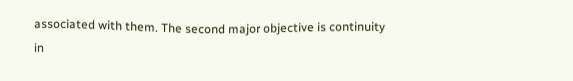associated with them. The second major objective is continuity in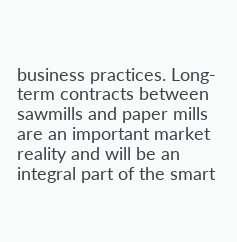business practices. Long-term contracts between sawmills and paper mills are an important market reality and will be an integral part of the smart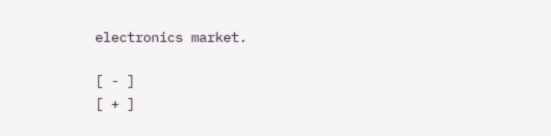electronics market.

[ - ]
[ + ]